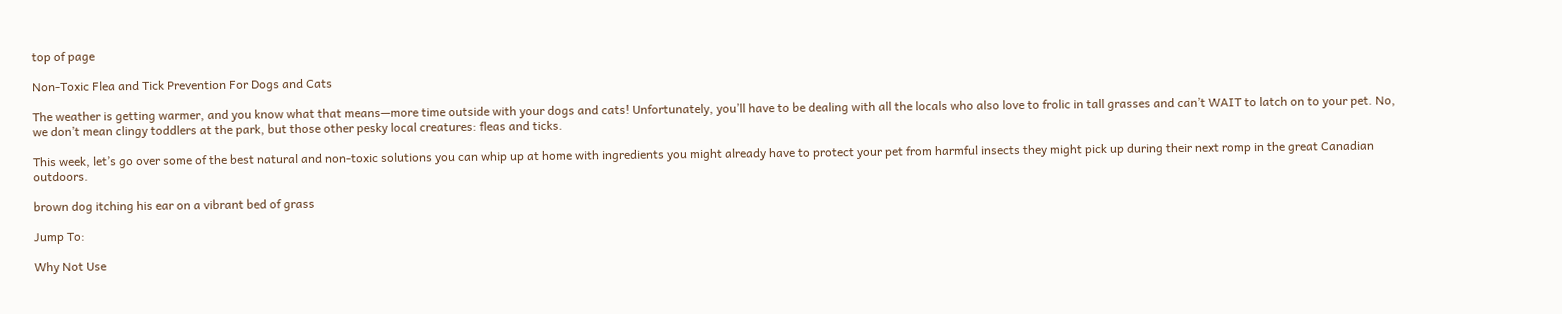top of page

Non-Toxic Flea and Tick Prevention For Dogs and Cats

The weather is getting warmer, and you know what that means—more time outside with your dogs and cats! Unfortunately, you’ll have to be dealing with all the locals who also love to frolic in tall grasses and can’t WAIT to latch on to your pet. No, we don’t mean clingy toddlers at the park, but those other pesky local creatures: fleas and ticks.

This week, let’s go over some of the best natural and non-toxic solutions you can whip up at home with ingredients you might already have to protect your pet from harmful insects they might pick up during their next romp in the great Canadian outdoors.

brown dog itching his ear on a vibrant bed of grass

Jump To:

Why Not Use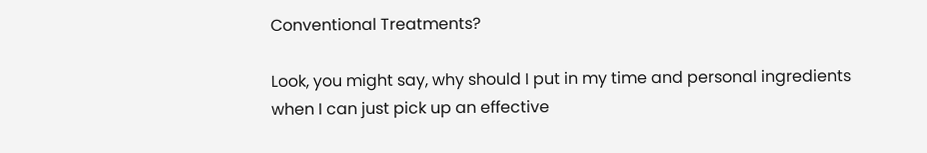Conventional Treatments?

Look, you might say, why should I put in my time and personal ingredients when I can just pick up an effective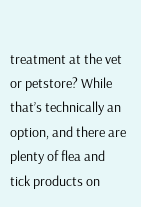treatment at the vet or petstore? While that’s technically an option, and there are plenty of flea and tick products on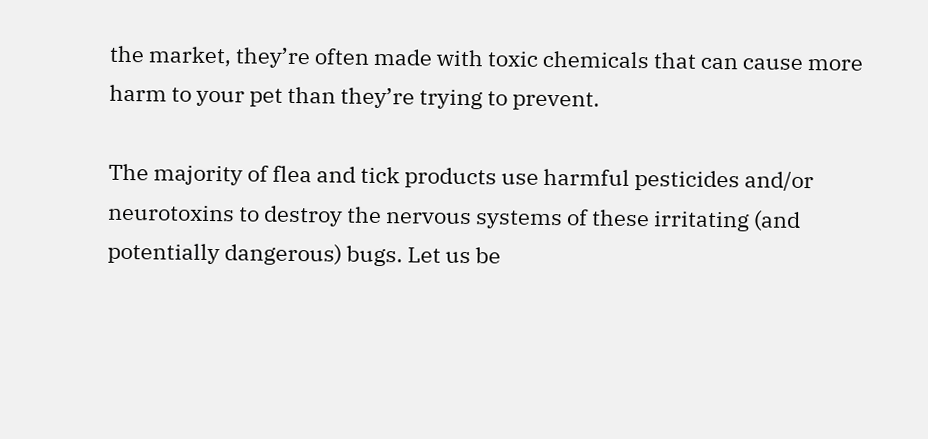the market, they’re often made with toxic chemicals that can cause more harm to your pet than they’re trying to prevent.

The majority of flea and tick products use harmful pesticides and/or neurotoxins to destroy the nervous systems of these irritating (and potentially dangerous) bugs. Let us be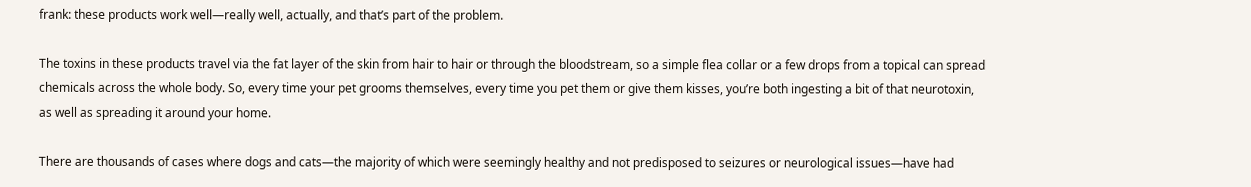frank: these products work well—really well, actually, and that’s part of the problem.

The toxins in these products travel via the fat layer of the skin from hair to hair or through the bloodstream, so a simple flea collar or a few drops from a topical can spread chemicals across the whole body. So, every time your pet grooms themselves, every time you pet them or give them kisses, you’re both ingesting a bit of that neurotoxin, as well as spreading it around your home.

There are thousands of cases where dogs and cats—the majority of which were seemingly healthy and not predisposed to seizures or neurological issues—have had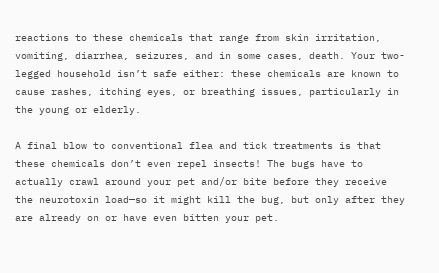reactions to these chemicals that range from skin irritation, vomiting, diarrhea, seizures, and in some cases, death. Your two-legged household isn’t safe either: these chemicals are known to cause rashes, itching eyes, or breathing issues, particularly in the young or elderly.

A final blow to conventional flea and tick treatments is that these chemicals don’t even repel insects! The bugs have to actually crawl around your pet and/or bite before they receive the neurotoxin load—so it might kill the bug, but only after they are already on or have even bitten your pet.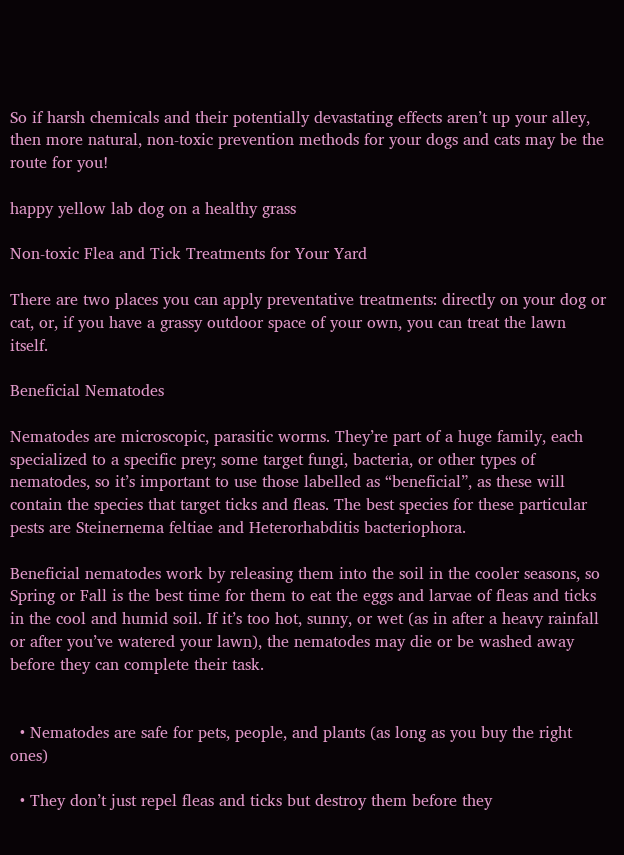So if harsh chemicals and their potentially devastating effects aren’t up your alley, then more natural, non-toxic prevention methods for your dogs and cats may be the route for you!

happy yellow lab dog on a healthy grass

Non-toxic Flea and Tick Treatments for Your Yard

There are two places you can apply preventative treatments: directly on your dog or cat, or, if you have a grassy outdoor space of your own, you can treat the lawn itself.

Beneficial Nematodes

Nematodes are microscopic, parasitic worms. They’re part of a huge family, each specialized to a specific prey; some target fungi, bacteria, or other types of nematodes, so it’s important to use those labelled as “beneficial”, as these will contain the species that target ticks and fleas. The best species for these particular pests are Steinernema feltiae and Heterorhabditis bacteriophora.

Beneficial nematodes work by releasing them into the soil in the cooler seasons, so Spring or Fall is the best time for them to eat the eggs and larvae of fleas and ticks in the cool and humid soil. If it’s too hot, sunny, or wet (as in after a heavy rainfall or after you’ve watered your lawn), the nematodes may die or be washed away before they can complete their task.


  • Nematodes are safe for pets, people, and plants (as long as you buy the right ones)

  • They don’t just repel fleas and ticks but destroy them before they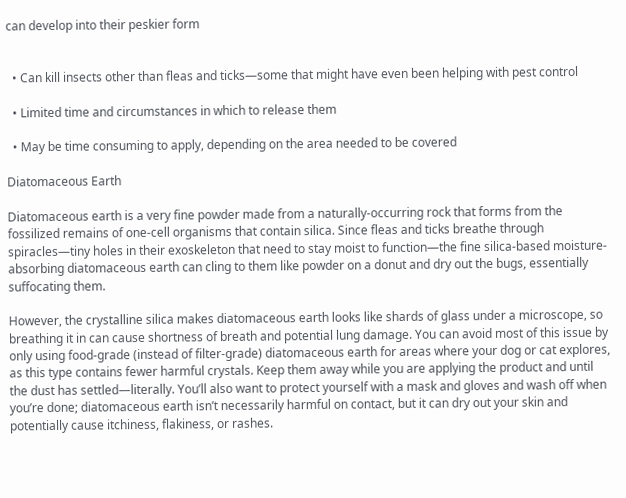can develop into their peskier form


  • Can kill insects other than fleas and ticks—some that might have even been helping with pest control

  • Limited time and circumstances in which to release them

  • May be time consuming to apply, depending on the area needed to be covered

Diatomaceous Earth

Diatomaceous earth is a very fine powder made from a naturally-occurring rock that forms from the fossilized remains of one-cell organisms that contain silica. Since fleas and ticks breathe through spiracles—tiny holes in their exoskeleton that need to stay moist to function—the fine silica-based moisture-absorbing diatomaceous earth can cling to them like powder on a donut and dry out the bugs, essentially suffocating them.

However, the crystalline silica makes diatomaceous earth looks like shards of glass under a microscope, so breathing it in can cause shortness of breath and potential lung damage. You can avoid most of this issue by only using food-grade (instead of filter-grade) diatomaceous earth for areas where your dog or cat explores, as this type contains fewer harmful crystals. Keep them away while you are applying the product and until the dust has settled—literally. You’ll also want to protect yourself with a mask and gloves and wash off when you’re done; diatomaceous earth isn’t necessarily harmful on contact, but it can dry out your skin and potentially cause itchiness, flakiness, or rashes.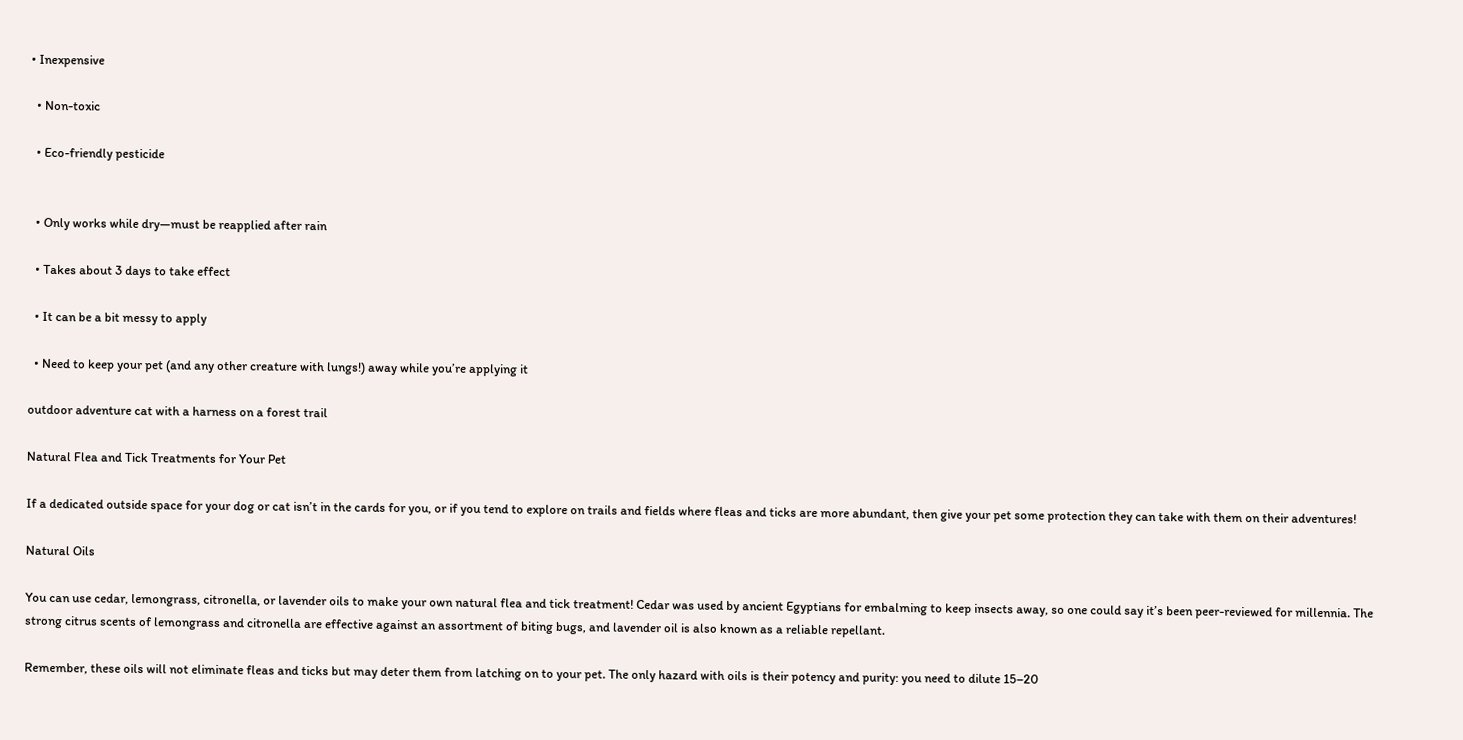• Inexpensive

  • Non-toxic

  • Eco-friendly pesticide


  • Only works while dry—must be reapplied after rain

  • Takes about 3 days to take effect

  • It can be a bit messy to apply

  • Need to keep your pet (and any other creature with lungs!) away while you’re applying it

outdoor adventure cat with a harness on a forest trail

Natural Flea and Tick Treatments for Your Pet

If a dedicated outside space for your dog or cat isn’t in the cards for you, or if you tend to explore on trails and fields where fleas and ticks are more abundant, then give your pet some protection they can take with them on their adventures!

Natural Oils

You can use cedar, lemongrass, citronella, or lavender oils to make your own natural flea and tick treatment! Cedar was used by ancient Egyptians for embalming to keep insects away, so one could say it’s been peer-reviewed for millennia. The strong citrus scents of lemongrass and citronella are effective against an assortment of biting bugs, and lavender oil is also known as a reliable repellant.

Remember, these oils will not eliminate fleas and ticks but may deter them from latching on to your pet. The only hazard with oils is their potency and purity: you need to dilute 15–20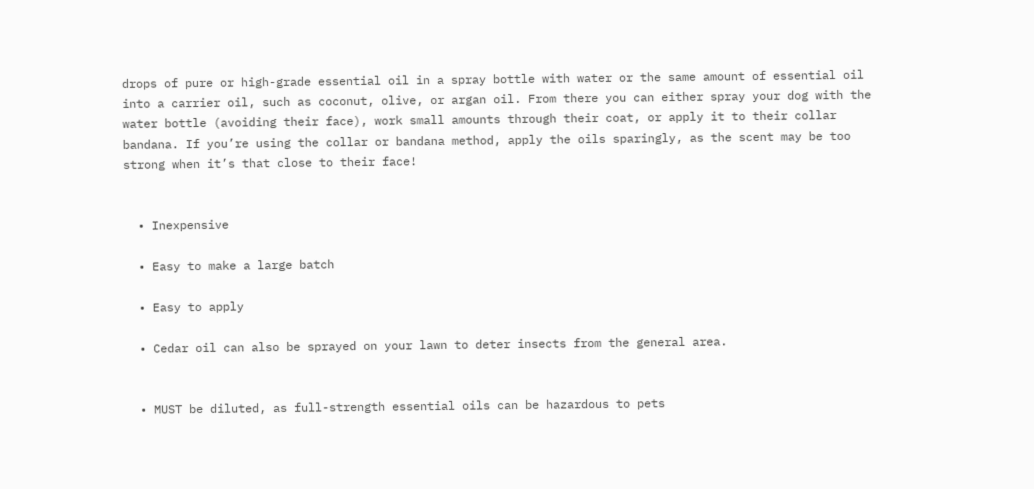drops of pure or high-grade essential oil in a spray bottle with water or the same amount of essential oil into a carrier oil, such as coconut, olive, or argan oil. From there you can either spray your dog with the water bottle (avoiding their face), work small amounts through their coat, or apply it to their collar bandana. If you’re using the collar or bandana method, apply the oils sparingly, as the scent may be too strong when it’s that close to their face!


  • Inexpensive

  • Easy to make a large batch

  • Easy to apply

  • Cedar oil can also be sprayed on your lawn to deter insects from the general area.


  • MUST be diluted, as full-strength essential oils can be hazardous to pets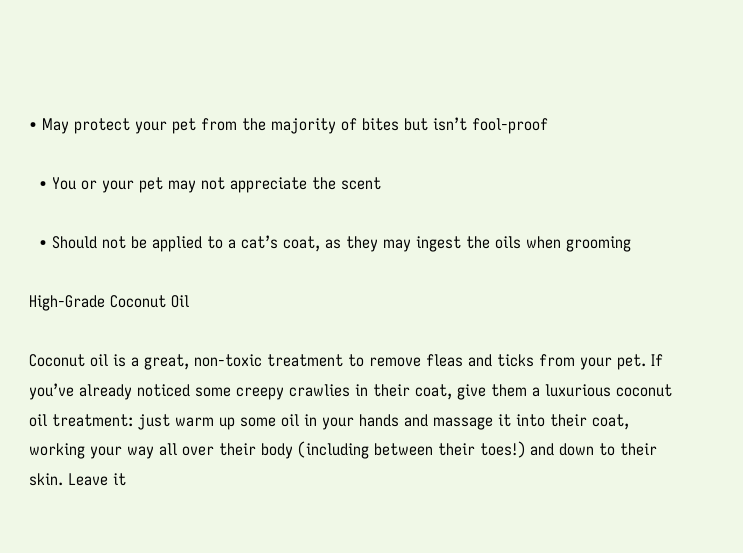• May protect your pet from the majority of bites but isn’t fool-proof

  • You or your pet may not appreciate the scent

  • Should not be applied to a cat’s coat, as they may ingest the oils when grooming

High-Grade Coconut Oil

Coconut oil is a great, non-toxic treatment to remove fleas and ticks from your pet. If you’ve already noticed some creepy crawlies in their coat, give them a luxurious coconut oil treatment: just warm up some oil in your hands and massage it into their coat, working your way all over their body (including between their toes!) and down to their skin. Leave it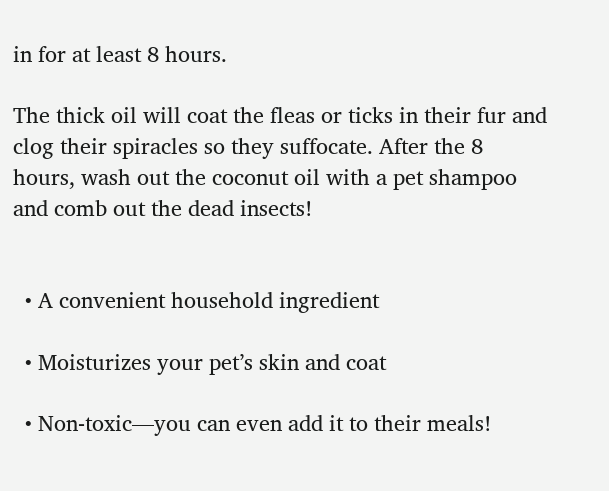in for at least 8 hours.

The thick oil will coat the fleas or ticks in their fur and clog their spiracles so they suffocate. After the 8 hours, wash out the coconut oil with a pet shampoo and comb out the dead insects!


  • A convenient household ingredient

  • Moisturizes your pet’s skin and coat

  • Non-toxic—you can even add it to their meals!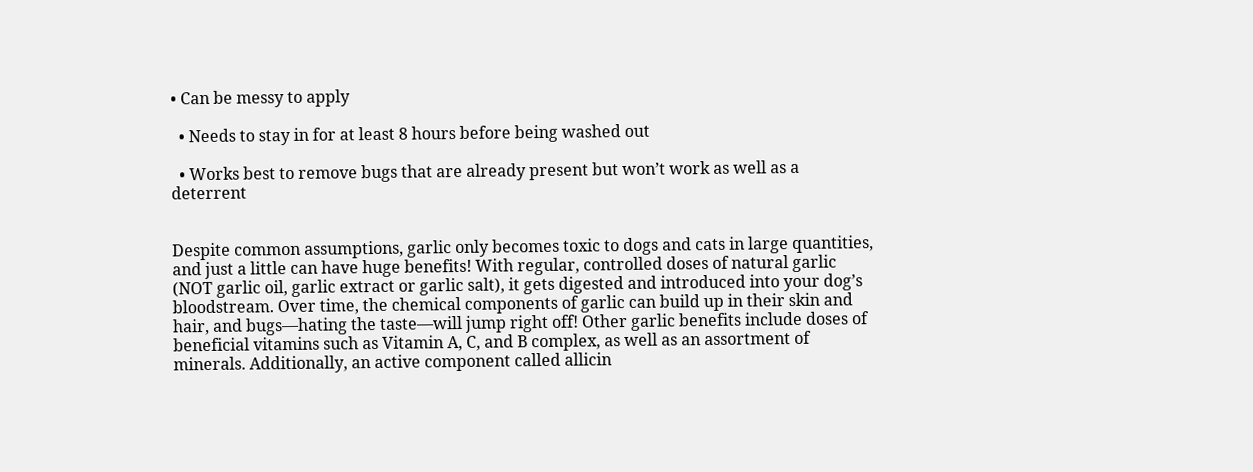• Can be messy to apply

  • Needs to stay in for at least 8 hours before being washed out

  • Works best to remove bugs that are already present but won’t work as well as a deterrent


Despite common assumptions, garlic only becomes toxic to dogs and cats in large quantities, and just a little can have huge benefits! With regular, controlled doses of natural garlic (NOT garlic oil, garlic extract or garlic salt), it gets digested and introduced into your dog’s bloodstream. Over time, the chemical components of garlic can build up in their skin and hair, and bugs—hating the taste—will jump right off! Other garlic benefits include doses of beneficial vitamins such as Vitamin A, C, and B complex, as well as an assortment of minerals. Additionally, an active component called allicin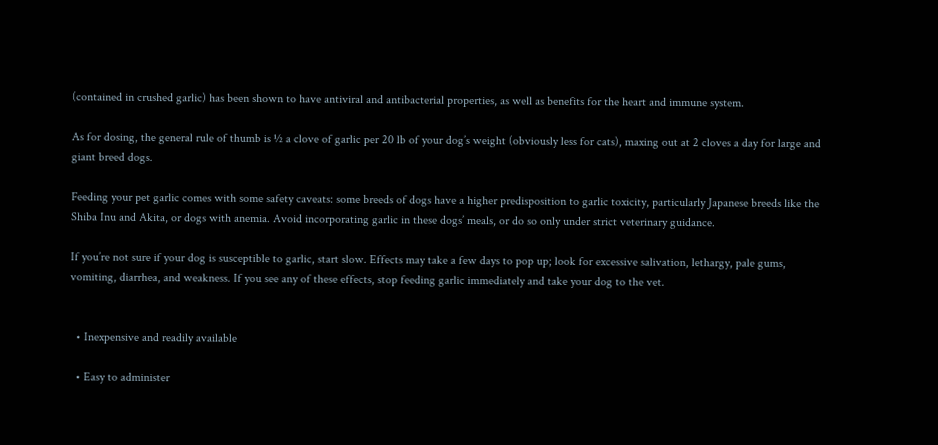(contained in crushed garlic) has been shown to have antiviral and antibacterial properties, as well as benefits for the heart and immune system.

As for dosing, the general rule of thumb is ½ a clove of garlic per 20 lb of your dog’s weight (obviously less for cats), maxing out at 2 cloves a day for large and giant breed dogs.

Feeding your pet garlic comes with some safety caveats: some breeds of dogs have a higher predisposition to garlic toxicity, particularly Japanese breeds like the Shiba Inu and Akita, or dogs with anemia. Avoid incorporating garlic in these dogs’ meals, or do so only under strict veterinary guidance.

If you’re not sure if your dog is susceptible to garlic, start slow. Effects may take a few days to pop up; look for excessive salivation, lethargy, pale gums, vomiting, diarrhea, and weakness. If you see any of these effects, stop feeding garlic immediately and take your dog to the vet.


  • Inexpensive and readily available

  • Easy to administer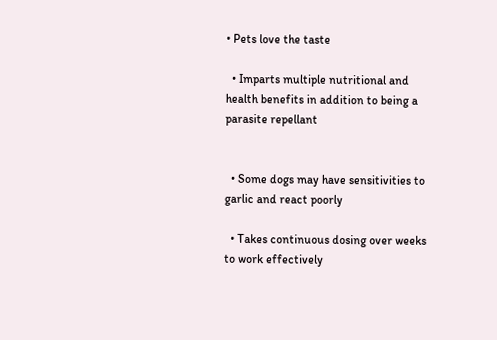• Pets love the taste

  • Imparts multiple nutritional and health benefits in addition to being a parasite repellant


  • Some dogs may have sensitivities to garlic and react poorly

  • Takes continuous dosing over weeks to work effectively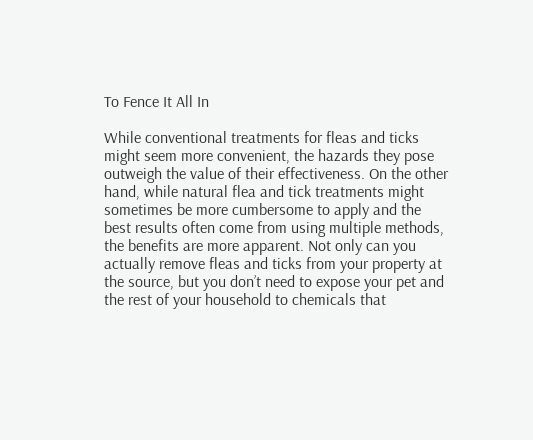To Fence It All In

While conventional treatments for fleas and ticks might seem more convenient, the hazards they pose outweigh the value of their effectiveness. On the other hand, while natural flea and tick treatments might sometimes be more cumbersome to apply and the best results often come from using multiple methods, the benefits are more apparent. Not only can you actually remove fleas and ticks from your property at the source, but you don’t need to expose your pet and the rest of your household to chemicals that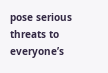pose serious threats to everyone’s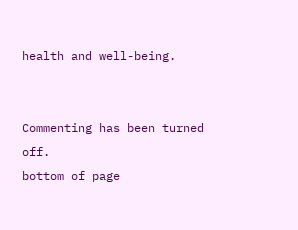health and well-being.


Commenting has been turned off.
bottom of page